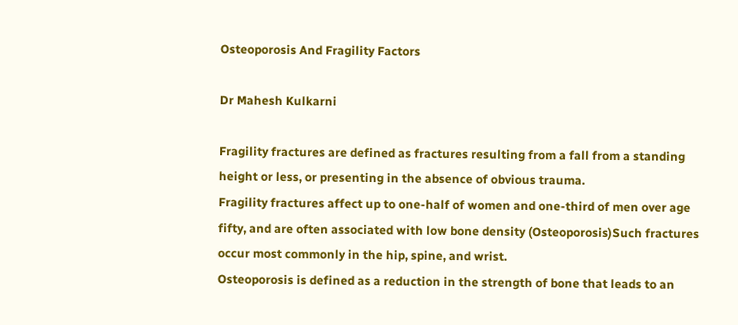Osteoporosis And Fragility Factors

Dr Mahesh Kulkarni

Fragility fractures are defined as fractures resulting from a fall from a standing height or less, or presenting in the absence of obvious trauma.
Fragility fractures affect up to one-half of women and one-third of men over age fifty, and are often associated with low bone density (Osteoporosis)Such fractures occur most commonly in the hip, spine, and wrist.
Osteoporosis is defined as a reduction in the strength of bone that leads to an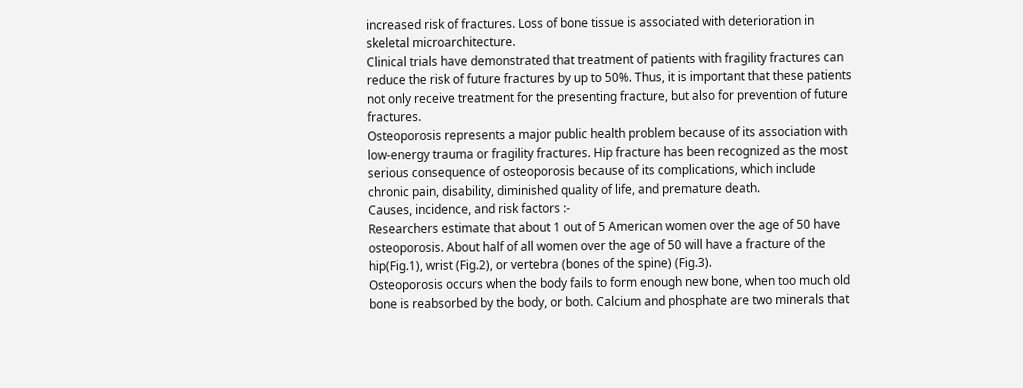increased risk of fractures. Loss of bone tissue is associated with deterioration in skeletal microarchitecture.
Clinical trials have demonstrated that treatment of patients with fragility fractures can reduce the risk of future fractures by up to 50%. Thus, it is important that these patients not only receive treatment for the presenting fracture, but also for prevention of future fractures.
Osteoporosis represents a major public health problem because of its association with low-energy trauma or fragility fractures. Hip fracture has been recognized as the most serious consequence of osteoporosis because of its complications, which include chronic pain, disability, diminished quality of life, and premature death.
Causes, incidence, and risk factors :-
Researchers estimate that about 1 out of 5 American women over the age of 50 have osteoporosis. About half of all women over the age of 50 will have a fracture of the hip(Fig.1), wrist (Fig.2), or vertebra (bones of the spine) (Fig.3).
Osteoporosis occurs when the body fails to form enough new bone, when too much old bone is reabsorbed by the body, or both. Calcium and phosphate are two minerals that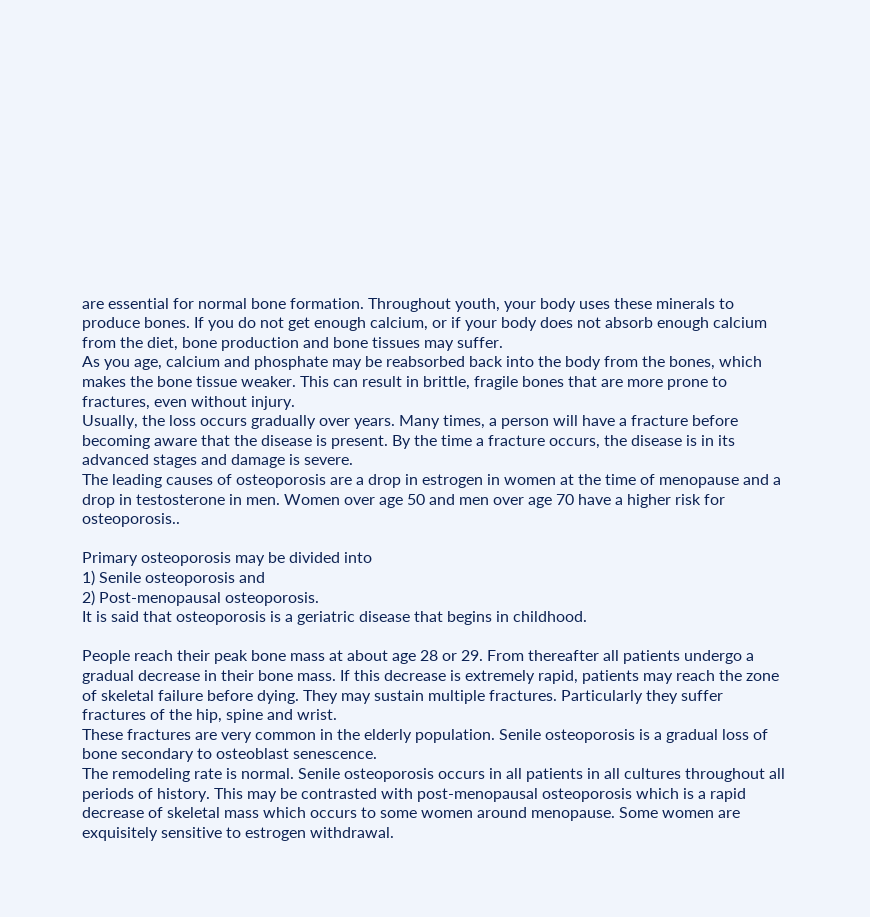are essential for normal bone formation. Throughout youth, your body uses these minerals to produce bones. If you do not get enough calcium, or if your body does not absorb enough calcium from the diet, bone production and bone tissues may suffer.
As you age, calcium and phosphate may be reabsorbed back into the body from the bones, which makes the bone tissue weaker. This can result in brittle, fragile bones that are more prone to fractures, even without injury.
Usually, the loss occurs gradually over years. Many times, a person will have a fracture before becoming aware that the disease is present. By the time a fracture occurs, the disease is in its advanced stages and damage is severe.
The leading causes of osteoporosis are a drop in estrogen in women at the time of menopause and a drop in testosterone in men. Women over age 50 and men over age 70 have a higher risk for osteoporosis..

Primary osteoporosis may be divided into
1) Senile osteoporosis and
2) Post-menopausal osteoporosis.
It is said that osteoporosis is a geriatric disease that begins in childhood.

People reach their peak bone mass at about age 28 or 29. From thereafter all patients undergo a gradual decrease in their bone mass. If this decrease is extremely rapid, patients may reach the zone of skeletal failure before dying. They may sustain multiple fractures. Particularly they suffer fractures of the hip, spine and wrist.
These fractures are very common in the elderly population. Senile osteoporosis is a gradual loss of bone secondary to osteoblast senescence.
The remodeling rate is normal. Senile osteoporosis occurs in all patients in all cultures throughout all periods of history. This may be contrasted with post-menopausal osteoporosis which is a rapid decrease of skeletal mass which occurs to some women around menopause. Some women are exquisitely sensitive to estrogen withdrawal.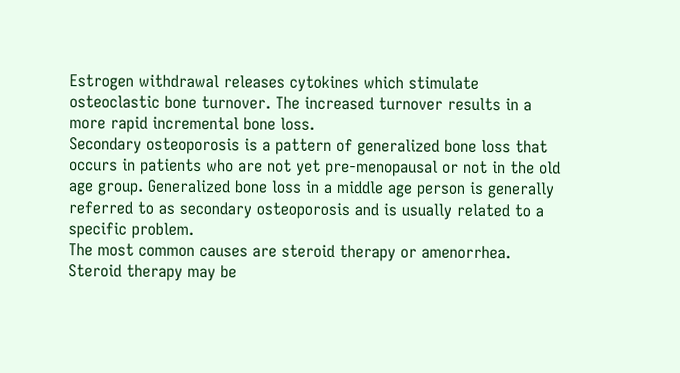Estrogen withdrawal releases cytokines which stimulate osteoclastic bone turnover. The increased turnover results in a more rapid incremental bone loss.
Secondary osteoporosis is a pattern of generalized bone loss that occurs in patients who are not yet pre-menopausal or not in the old age group. Generalized bone loss in a middle age person is generally referred to as secondary osteoporosis and is usually related to a specific problem.
The most common causes are steroid therapy or amenorrhea.
Steroid therapy may be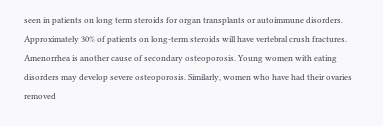seen in patients on long term steroids for organ transplants or autoimmune disorders.
Approximately 30% of patients on long-term steroids will have vertebral crush fractures.
Amenorrhea is another cause of secondary osteoporosis. Young women with eating disorders may develop severe osteoporosis. Similarly, women who have had their ovaries removed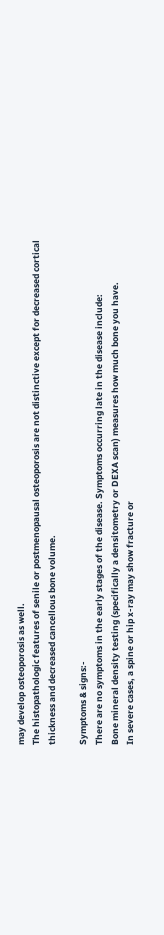may develop osteoporosis as well.
The histopathologic features of senile or postmenopausal osteoporosis are not distinctive except for decreased cortical thickness and decreased cancellous bone volume.

Symptoms & signs:-
There are no symptoms in the early stages of the disease. Symptoms occurring late in the disease include:
Bone mineral density testing (specifically a densitometry or DEXA scan) measures how much bone you have.
In severe cases, a spine or hip x-ray may show fracture or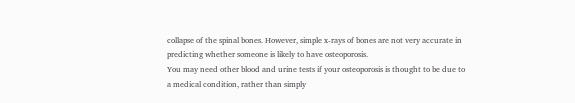collapse of the spinal bones. However, simple x-rays of bones are not very accurate in predicting whether someone is likely to have osteoporosis.
You may need other blood and urine tests if your osteoporosis is thought to be due to a medical condition, rather than simply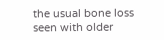the usual bone loss seen with older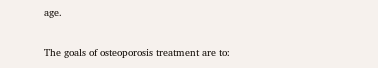age.

The goals of osteoporosis treatment are to: